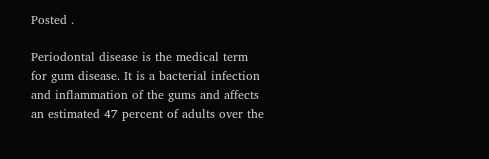Posted .

Periodontal disease is the medical term for gum disease. It is a bacterial infection and inflammation of the gums and affects an estimated 47 percent of adults over the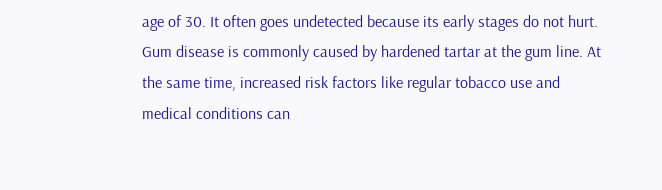age of 30. It often goes undetected because its early stages do not hurt. Gum disease is commonly caused by hardened tartar at the gum line. At the same time, increased risk factors like regular tobacco use and medical conditions can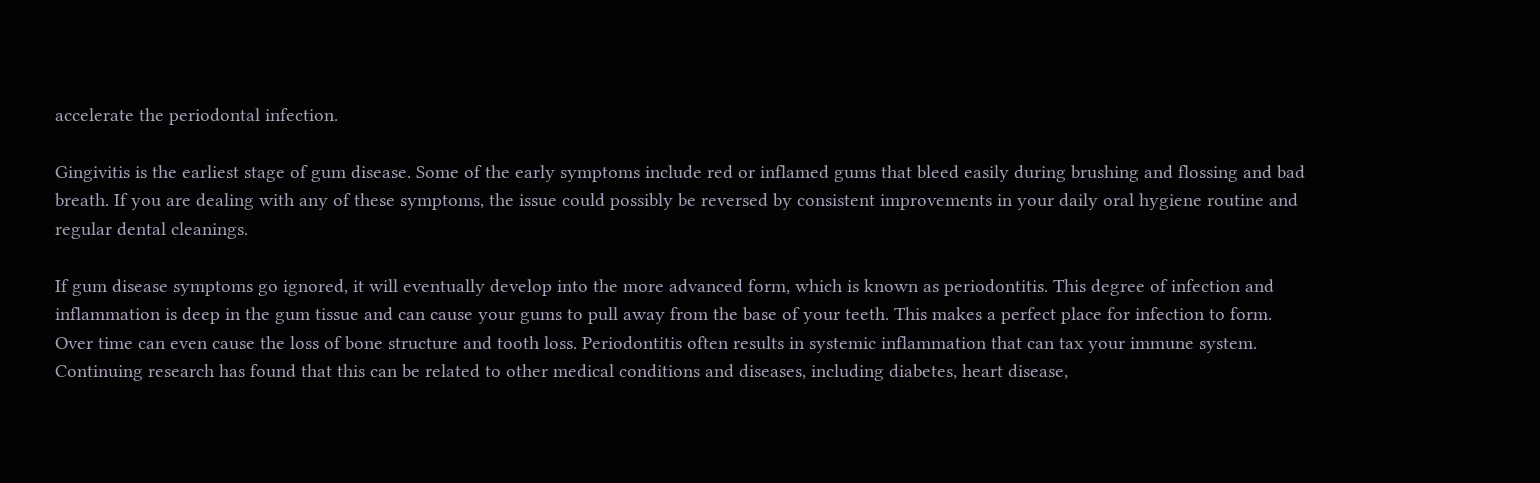accelerate the periodontal infection.

Gingivitis is the earliest stage of gum disease. Some of the early symptoms include red or inflamed gums that bleed easily during brushing and flossing and bad breath. If you are dealing with any of these symptoms, the issue could possibly be reversed by consistent improvements in your daily oral hygiene routine and regular dental cleanings.

If gum disease symptoms go ignored, it will eventually develop into the more advanced form, which is known as periodontitis. This degree of infection and inflammation is deep in the gum tissue and can cause your gums to pull away from the base of your teeth. This makes a perfect place for infection to form. Over time can even cause the loss of bone structure and tooth loss. Periodontitis often results in systemic inflammation that can tax your immune system. Continuing research has found that this can be related to other medical conditions and diseases, including diabetes, heart disease,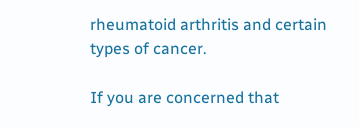rheumatoid arthritis and certain types of cancer.

If you are concerned that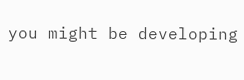you might be developing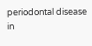periodontal disease in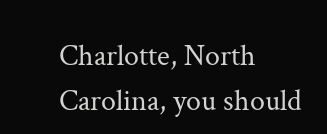Charlotte, North Carolina, you should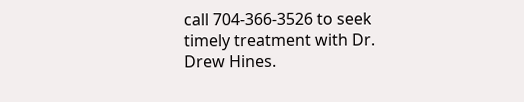call 704-366-3526 to seek timely treatment with Dr. Drew Hines.